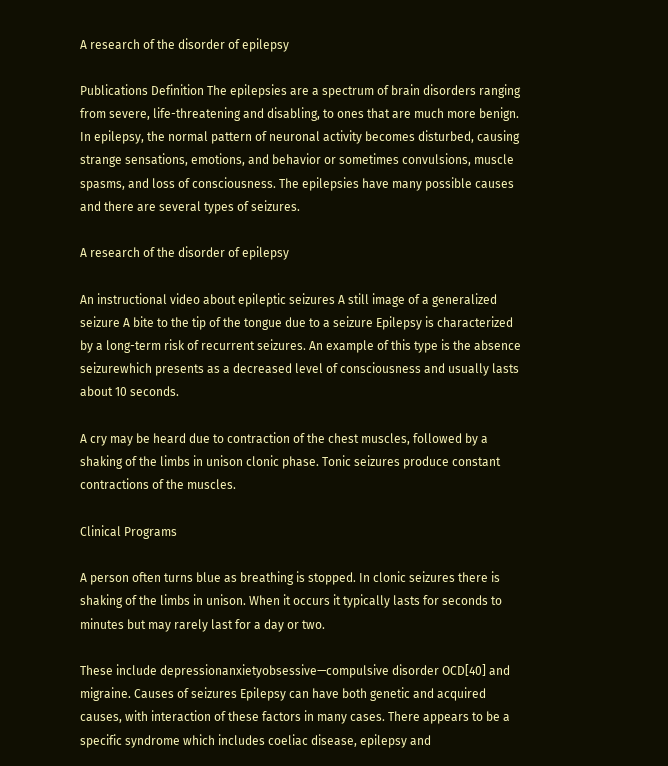A research of the disorder of epilepsy

Publications Definition The epilepsies are a spectrum of brain disorders ranging from severe, life-threatening and disabling, to ones that are much more benign. In epilepsy, the normal pattern of neuronal activity becomes disturbed, causing strange sensations, emotions, and behavior or sometimes convulsions, muscle spasms, and loss of consciousness. The epilepsies have many possible causes and there are several types of seizures.

A research of the disorder of epilepsy

An instructional video about epileptic seizures A still image of a generalized seizure A bite to the tip of the tongue due to a seizure Epilepsy is characterized by a long-term risk of recurrent seizures. An example of this type is the absence seizurewhich presents as a decreased level of consciousness and usually lasts about 10 seconds.

A cry may be heard due to contraction of the chest muscles, followed by a shaking of the limbs in unison clonic phase. Tonic seizures produce constant contractions of the muscles.

Clinical Programs

A person often turns blue as breathing is stopped. In clonic seizures there is shaking of the limbs in unison. When it occurs it typically lasts for seconds to minutes but may rarely last for a day or two.

These include depressionanxietyobsessive—compulsive disorder OCD[40] and migraine. Causes of seizures Epilepsy can have both genetic and acquired causes, with interaction of these factors in many cases. There appears to be a specific syndrome which includes coeliac disease, epilepsy and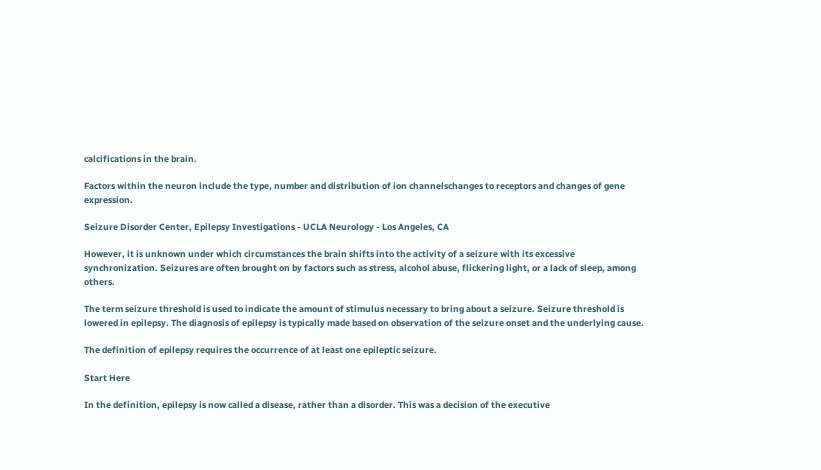calcifications in the brain.

Factors within the neuron include the type, number and distribution of ion channelschanges to receptors and changes of gene expression.

Seizure Disorder Center, Epilepsy Investigations - UCLA Neurology - Los Angeles, CA

However, it is unknown under which circumstances the brain shifts into the activity of a seizure with its excessive synchronization. Seizures are often brought on by factors such as stress, alcohol abuse, flickering light, or a lack of sleep, among others.

The term seizure threshold is used to indicate the amount of stimulus necessary to bring about a seizure. Seizure threshold is lowered in epilepsy. The diagnosis of epilepsy is typically made based on observation of the seizure onset and the underlying cause.

The definition of epilepsy requires the occurrence of at least one epileptic seizure.

Start Here

In the definition, epilepsy is now called a disease, rather than a disorder. This was a decision of the executive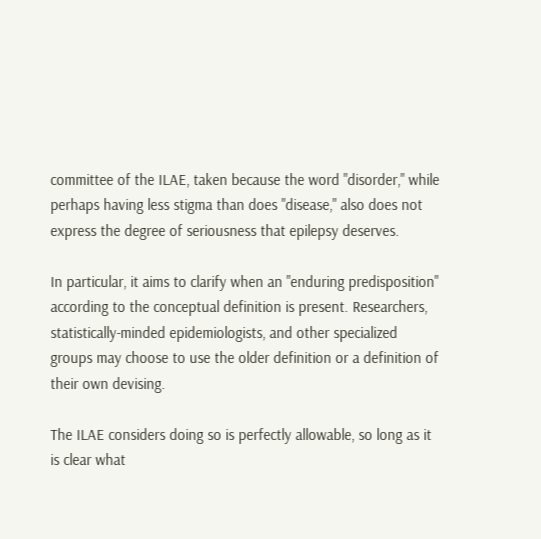committee of the ILAE, taken because the word "disorder," while perhaps having less stigma than does "disease," also does not express the degree of seriousness that epilepsy deserves.

In particular, it aims to clarify when an "enduring predisposition" according to the conceptual definition is present. Researchers, statistically-minded epidemiologists, and other specialized groups may choose to use the older definition or a definition of their own devising.

The ILAE considers doing so is perfectly allowable, so long as it is clear what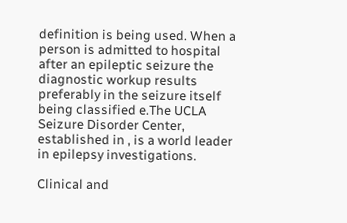definition is being used. When a person is admitted to hospital after an epileptic seizure the diagnostic workup results preferably in the seizure itself being classified e.The UCLA Seizure Disorder Center, established in , is a world leader in epilepsy investigations.

Clinical and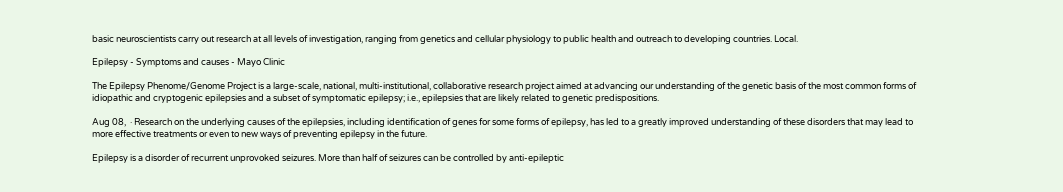basic neuroscientists carry out research at all levels of investigation, ranging from genetics and cellular physiology to public health and outreach to developing countries. Local.

Epilepsy - Symptoms and causes - Mayo Clinic

The Epilepsy Phenome/Genome Project is a large-scale, national, multi-institutional, collaborative research project aimed at advancing our understanding of the genetic basis of the most common forms of idiopathic and cryptogenic epilepsies and a subset of symptomatic epilepsy; i.e., epilepsies that are likely related to genetic predispositions.

Aug 08,  · Research on the underlying causes of the epilepsies, including identification of genes for some forms of epilepsy, has led to a greatly improved understanding of these disorders that may lead to more effective treatments or even to new ways of preventing epilepsy in the future.

Epilepsy is a disorder of recurrent unprovoked seizures. More than half of seizures can be controlled by anti‐epileptic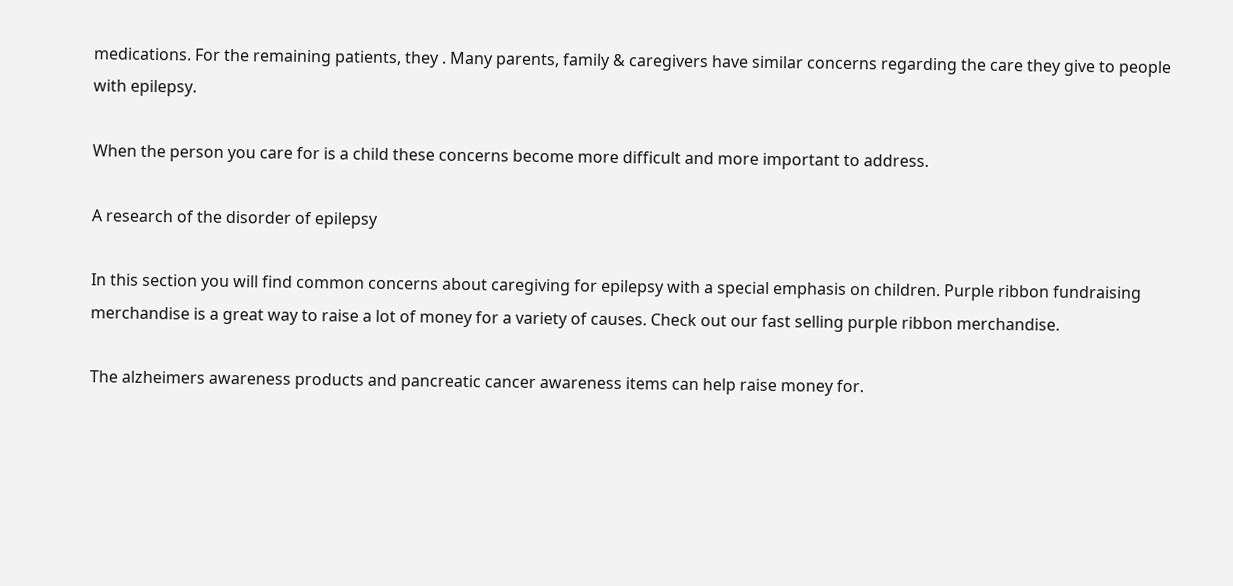medications. For the remaining patients, they . Many parents, family & caregivers have similar concerns regarding the care they give to people with epilepsy.

When the person you care for is a child these concerns become more difficult and more important to address.

A research of the disorder of epilepsy

In this section you will find common concerns about caregiving for epilepsy with a special emphasis on children. Purple ribbon fundraising merchandise is a great way to raise a lot of money for a variety of causes. Check out our fast selling purple ribbon merchandise.

The alzheimers awareness products and pancreatic cancer awareness items can help raise money for.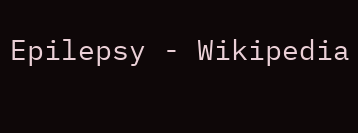Epilepsy - Wikipedia